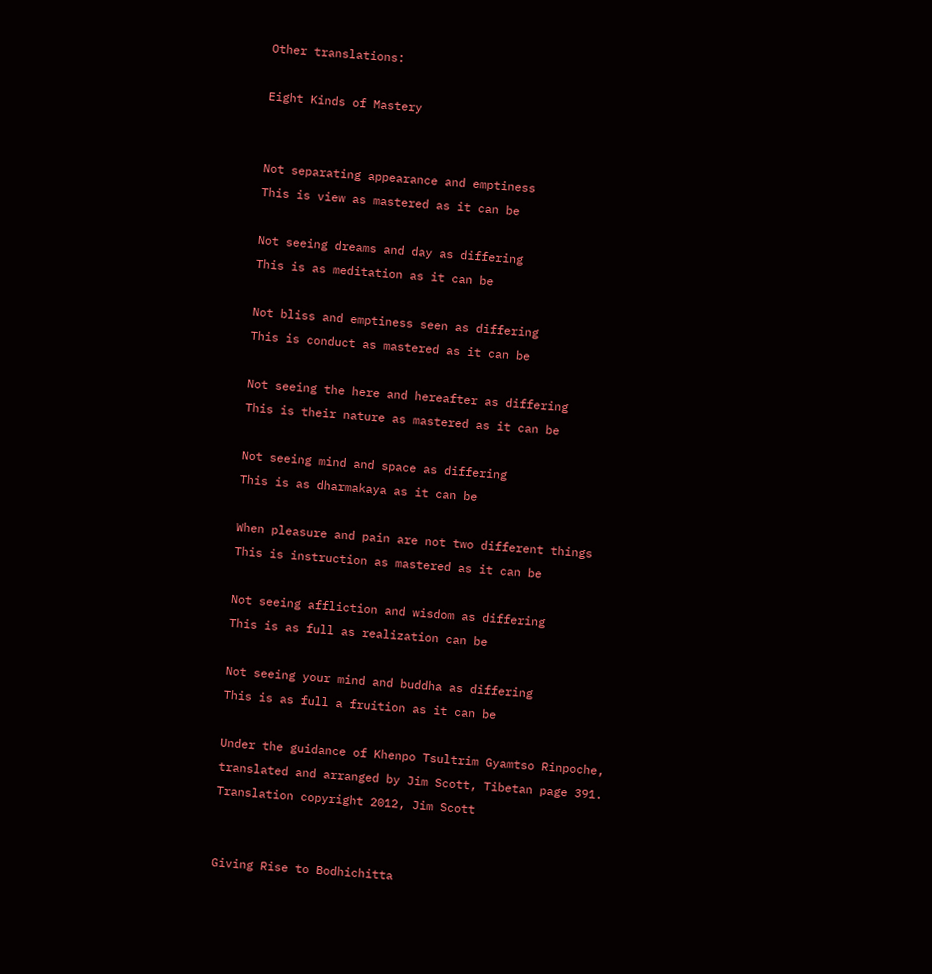Other translations:

Eight Kinds of Mastery


Not separating appearance and emptiness
This is view as mastered as it can be

Not seeing dreams and day as differing
This is as meditation as it can be

Not bliss and emptiness seen as differing
This is conduct as mastered as it can be

Not seeing the here and hereafter as differing
This is their nature as mastered as it can be

Not seeing mind and space as differing
This is as dharmakaya as it can be

When pleasure and pain are not two different things
This is instruction as mastered as it can be

Not seeing affliction and wisdom as differing
This is as full as realization can be

Not seeing your mind and buddha as differing
This is as full a fruition as it can be

Under the guidance of Khenpo Tsultrim Gyamtso Rinpoche, translated and arranged by Jim Scott, Tibetan page 391. Translation copyright 2012, Jim Scott


Giving Rise to Bodhichitta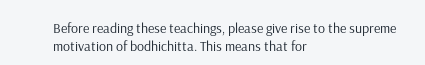Before reading these teachings, please give rise to the supreme motivation of bodhichitta. This means that for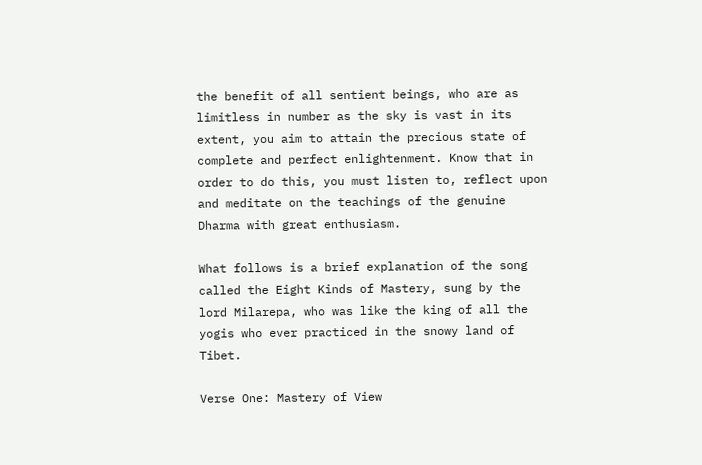the benefit of all sentient beings, who are as limitless in number as the sky is vast in its extent, you aim to attain the precious state of complete and perfect enlightenment. Know that in order to do this, you must listen to, reflect upon and meditate on the teachings of the genuine Dharma with great enthusiasm.

What follows is a brief explanation of the song called the Eight Kinds of Mastery, sung by the lord Milarepa, who was like the king of all the yogis who ever practiced in the snowy land of Tibet.

Verse One: Mastery of View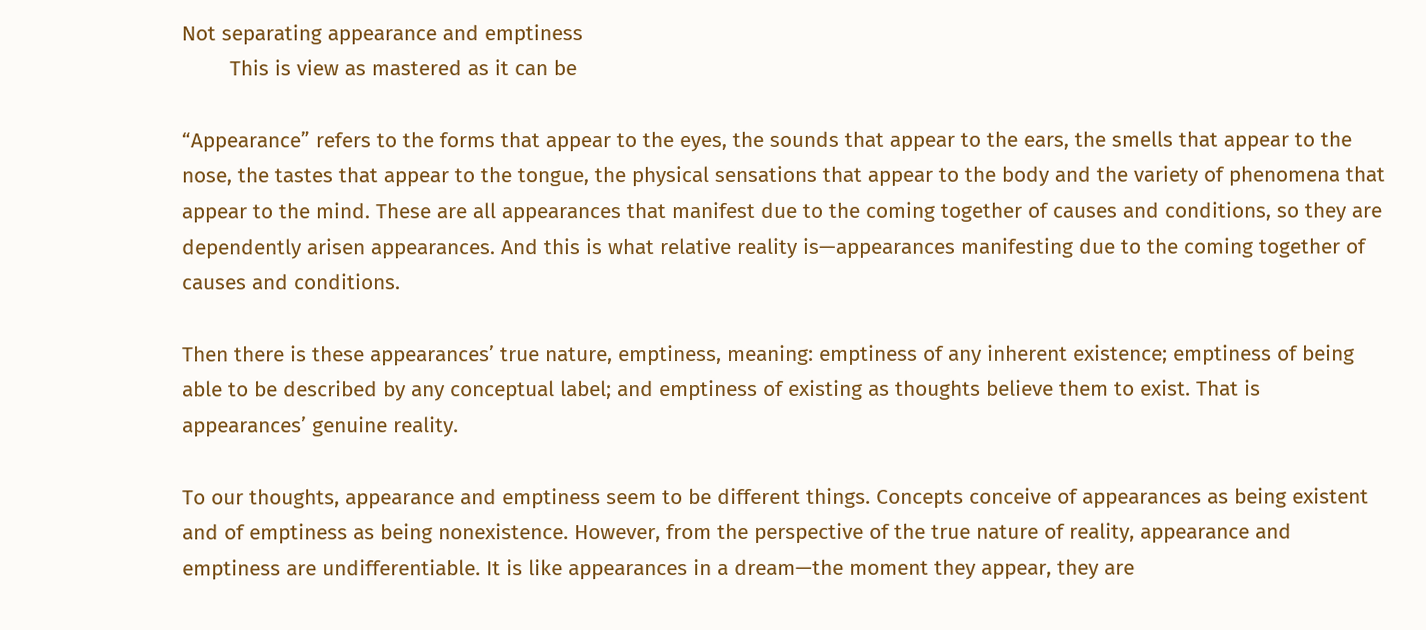Not separating appearance and emptiness
        This is view as mastered as it can be

“Appearance” refers to the forms that appear to the eyes, the sounds that appear to the ears, the smells that appear to the nose, the tastes that appear to the tongue, the physical sensations that appear to the body and the variety of phenomena that appear to the mind. These are all appearances that manifest due to the coming together of causes and conditions, so they are dependently arisen appearances. And this is what relative reality is—appearances manifesting due to the coming together of causes and conditions.

Then there is these appearances’ true nature, emptiness, meaning: emptiness of any inherent existence; emptiness of being able to be described by any conceptual label; and emptiness of existing as thoughts believe them to exist. That is appearances’ genuine reality.

To our thoughts, appearance and emptiness seem to be different things. Concepts conceive of appearances as being existent and of emptiness as being nonexistence. However, from the perspective of the true nature of reality, appearance and emptiness are undifferentiable. It is like appearances in a dream—the moment they appear, they are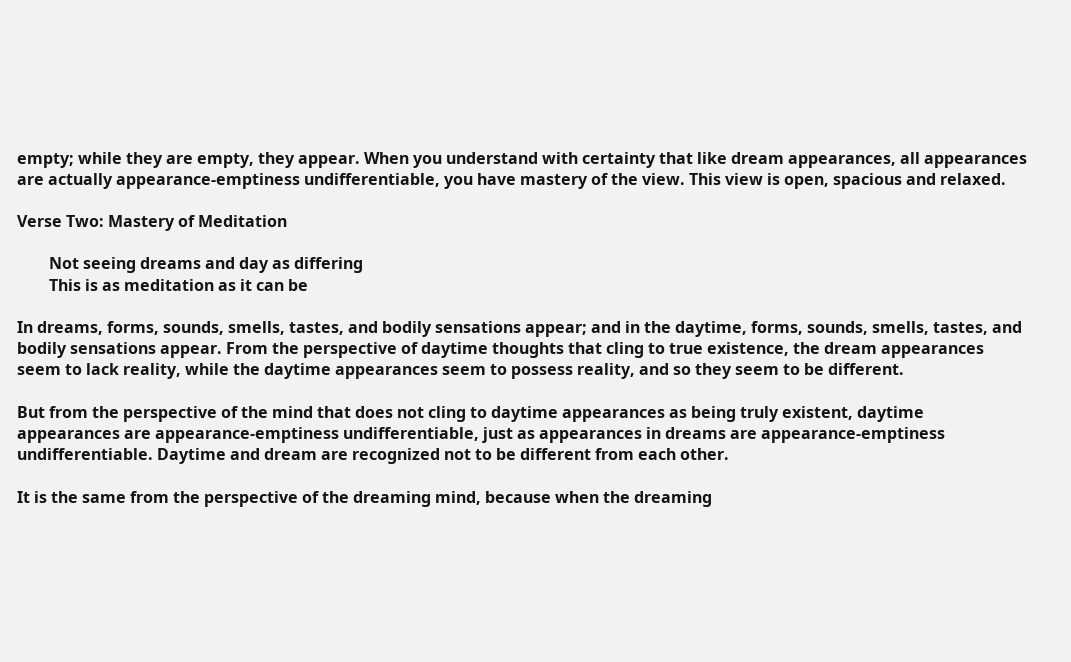empty; while they are empty, they appear. When you understand with certainty that like dream appearances, all appearances are actually appearance-emptiness undifferentiable, you have mastery of the view. This view is open, spacious and relaxed.

Verse Two: Mastery of Meditation

        Not seeing dreams and day as differing
        This is as meditation as it can be

In dreams, forms, sounds, smells, tastes, and bodily sensations appear; and in the daytime, forms, sounds, smells, tastes, and bodily sensations appear. From the perspective of daytime thoughts that cling to true existence, the dream appearances seem to lack reality, while the daytime appearances seem to possess reality, and so they seem to be different.

But from the perspective of the mind that does not cling to daytime appearances as being truly existent, daytime appearances are appearance-emptiness undifferentiable, just as appearances in dreams are appearance-emptiness undifferentiable. Daytime and dream are recognized not to be different from each other.

It is the same from the perspective of the dreaming mind, because when the dreaming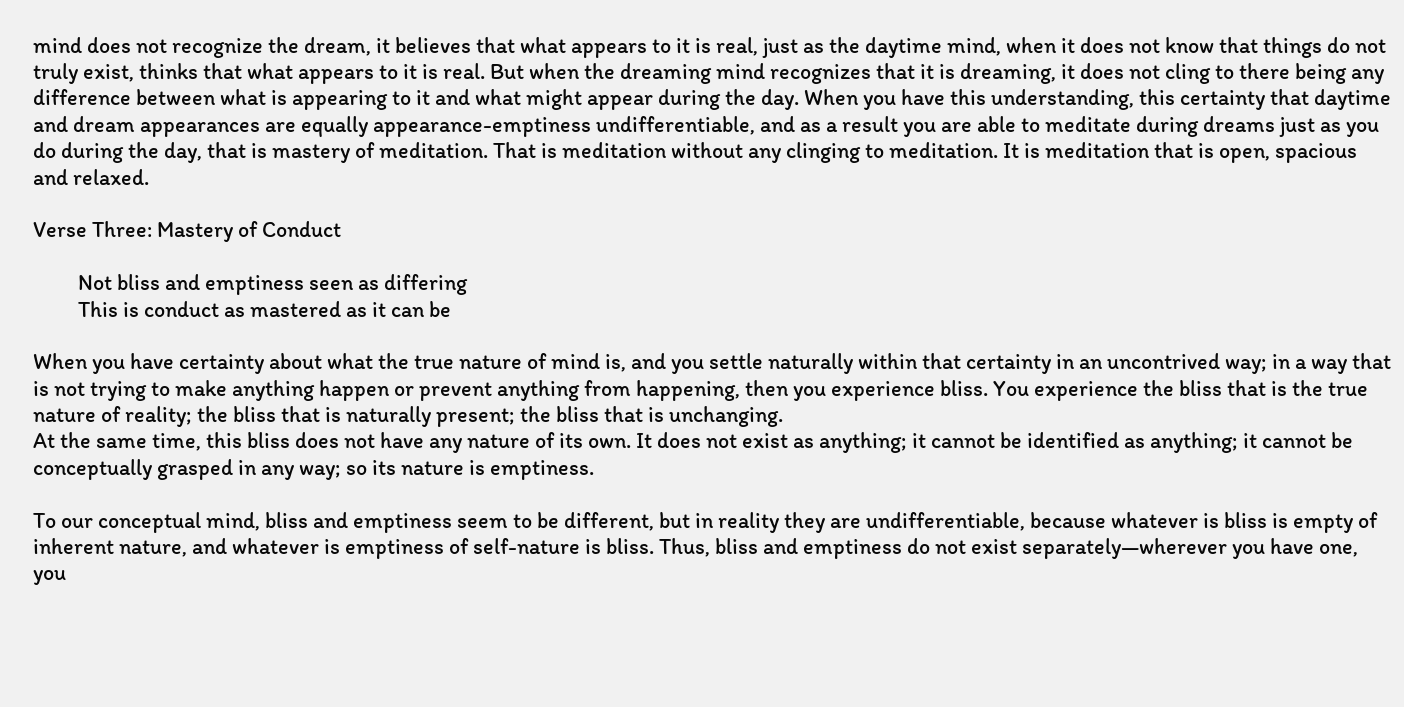mind does not recognize the dream, it believes that what appears to it is real, just as the daytime mind, when it does not know that things do not truly exist, thinks that what appears to it is real. But when the dreaming mind recognizes that it is dreaming, it does not cling to there being any difference between what is appearing to it and what might appear during the day. When you have this understanding, this certainty that daytime and dream appearances are equally appearance-emptiness undifferentiable, and as a result you are able to meditate during dreams just as you do during the day, that is mastery of meditation. That is meditation without any clinging to meditation. It is meditation that is open, spacious and relaxed.

Verse Three: Mastery of Conduct

         Not bliss and emptiness seen as differing
         This is conduct as mastered as it can be

When you have certainty about what the true nature of mind is, and you settle naturally within that certainty in an uncontrived way; in a way that is not trying to make anything happen or prevent anything from happening, then you experience bliss. You experience the bliss that is the true nature of reality; the bliss that is naturally present; the bliss that is unchanging.
At the same time, this bliss does not have any nature of its own. It does not exist as anything; it cannot be identified as anything; it cannot be conceptually grasped in any way; so its nature is emptiness.

To our conceptual mind, bliss and emptiness seem to be different, but in reality they are undifferentiable, because whatever is bliss is empty of inherent nature, and whatever is emptiness of self-nature is bliss. Thus, bliss and emptiness do not exist separately—wherever you have one, you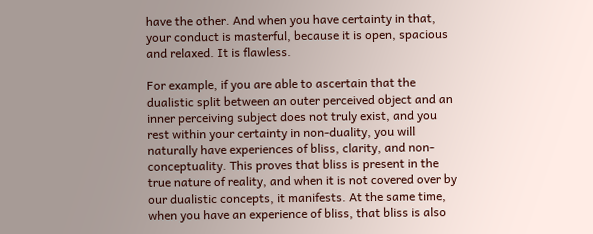have the other. And when you have certainty in that, your conduct is masterful, because it is open, spacious and relaxed. It is flawless.

For example, if you are able to ascertain that the dualistic split between an outer perceived object and an inner perceiving subject does not truly exist, and you rest within your certainty in non-duality, you will naturally have experiences of bliss, clarity, and non-conceptuality. This proves that bliss is present in the true nature of reality, and when it is not covered over by our dualistic concepts, it manifests. At the same time, when you have an experience of bliss, that bliss is also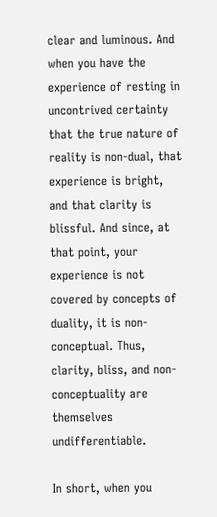clear and luminous. And when you have the experience of resting in uncontrived certainty that the true nature of reality is non-dual, that experience is bright, and that clarity is blissful. And since, at that point, your experience is not covered by concepts of duality, it is non-conceptual. Thus, clarity, bliss, and non-conceptuality are themselves undifferentiable.

In short, when you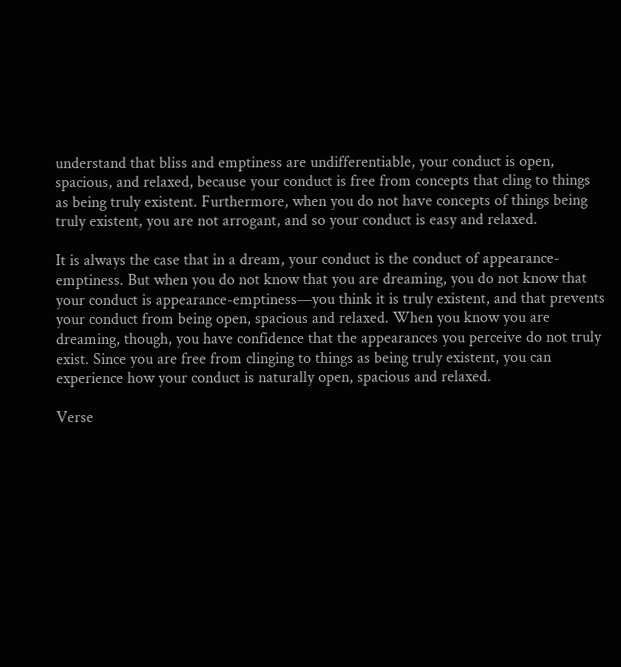understand that bliss and emptiness are undifferentiable, your conduct is open, spacious, and relaxed, because your conduct is free from concepts that cling to things as being truly existent. Furthermore, when you do not have concepts of things being truly existent, you are not arrogant, and so your conduct is easy and relaxed.

It is always the case that in a dream, your conduct is the conduct of appearance-emptiness. But when you do not know that you are dreaming, you do not know that your conduct is appearance-emptiness—you think it is truly existent, and that prevents your conduct from being open, spacious and relaxed. When you know you are dreaming, though, you have confidence that the appearances you perceive do not truly exist. Since you are free from clinging to things as being truly existent, you can experience how your conduct is naturally open, spacious and relaxed.

Verse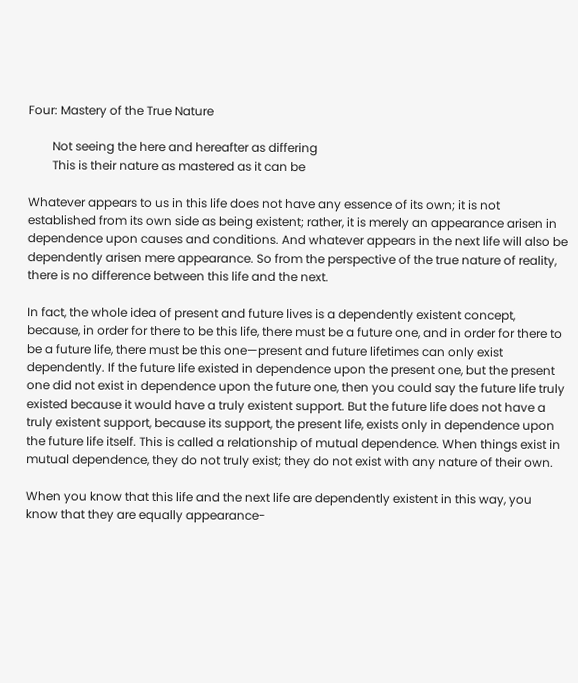Four: Mastery of the True Nature

        Not seeing the here and hereafter as differing
        This is their nature as mastered as it can be

Whatever appears to us in this life does not have any essence of its own; it is not established from its own side as being existent; rather, it is merely an appearance arisen in dependence upon causes and conditions. And whatever appears in the next life will also be dependently arisen mere appearance. So from the perspective of the true nature of reality, there is no difference between this life and the next.

In fact, the whole idea of present and future lives is a dependently existent concept, because, in order for there to be this life, there must be a future one, and in order for there to be a future life, there must be this one—present and future lifetimes can only exist dependently. If the future life existed in dependence upon the present one, but the present one did not exist in dependence upon the future one, then you could say the future life truly existed because it would have a truly existent support. But the future life does not have a truly existent support, because its support, the present life, exists only in dependence upon the future life itself. This is called a relationship of mutual dependence. When things exist in mutual dependence, they do not truly exist; they do not exist with any nature of their own.

When you know that this life and the next life are dependently existent in this way, you know that they are equally appearance-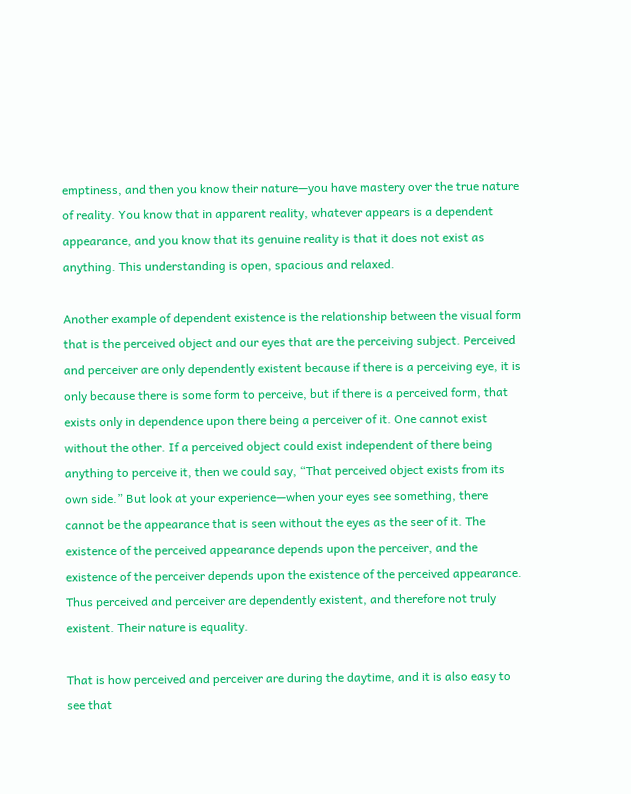emptiness, and then you know their nature—you have mastery over the true nature of reality. You know that in apparent reality, whatever appears is a dependent appearance, and you know that its genuine reality is that it does not exist as anything. This understanding is open, spacious and relaxed.

Another example of dependent existence is the relationship between the visual form that is the perceived object and our eyes that are the perceiving subject. Perceived and perceiver are only dependently existent because if there is a perceiving eye, it is only because there is some form to perceive, but if there is a perceived form, that exists only in dependence upon there being a perceiver of it. One cannot exist without the other. If a perceived object could exist independent of there being anything to perceive it, then we could say, “That perceived object exists from its own side.” But look at your experience—when your eyes see something, there cannot be the appearance that is seen without the eyes as the seer of it. The existence of the perceived appearance depends upon the perceiver, and the existence of the perceiver depends upon the existence of the perceived appearance. Thus perceived and perceiver are dependently existent, and therefore not truly existent. Their nature is equality.

That is how perceived and perceiver are during the daytime, and it is also easy to see that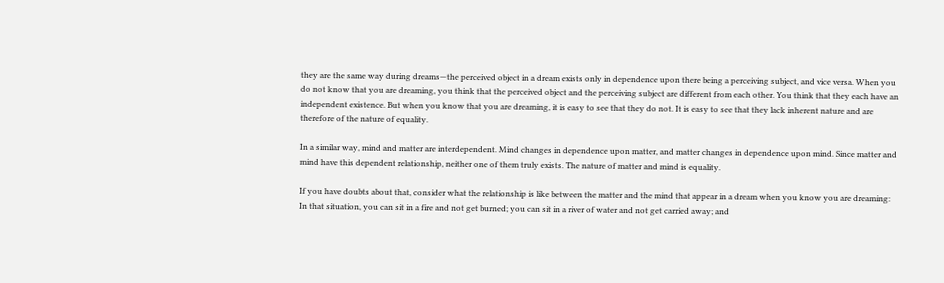they are the same way during dreams—the perceived object in a dream exists only in dependence upon there being a perceiving subject, and vice versa. When you do not know that you are dreaming, you think that the perceived object and the perceiving subject are different from each other. You think that they each have an independent existence. But when you know that you are dreaming, it is easy to see that they do not. It is easy to see that they lack inherent nature and are therefore of the nature of equality.

In a similar way, mind and matter are interdependent. Mind changes in dependence upon matter, and matter changes in dependence upon mind. Since matter and mind have this dependent relationship, neither one of them truly exists. The nature of matter and mind is equality.

If you have doubts about that, consider what the relationship is like between the matter and the mind that appear in a dream when you know you are dreaming: In that situation, you can sit in a fire and not get burned; you can sit in a river of water and not get carried away; and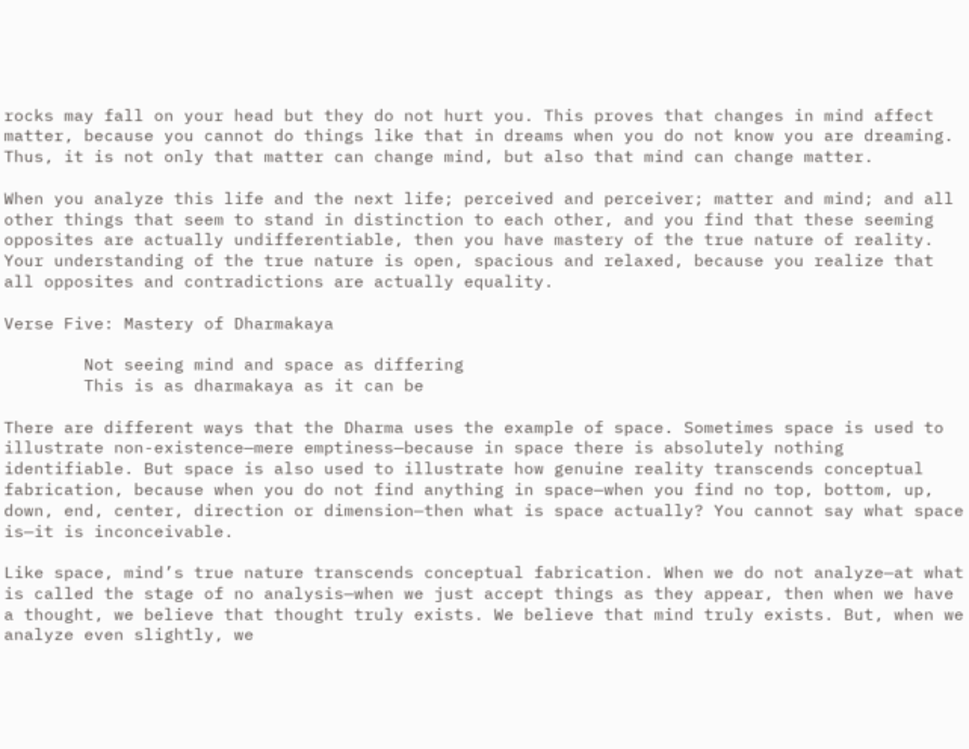rocks may fall on your head but they do not hurt you. This proves that changes in mind affect matter, because you cannot do things like that in dreams when you do not know you are dreaming. Thus, it is not only that matter can change mind, but also that mind can change matter.

When you analyze this life and the next life; perceived and perceiver; matter and mind; and all other things that seem to stand in distinction to each other, and you find that these seeming opposites are actually undifferentiable, then you have mastery of the true nature of reality. Your understanding of the true nature is open, spacious and relaxed, because you realize that all opposites and contradictions are actually equality.

Verse Five: Mastery of Dharmakaya

        Not seeing mind and space as differing
        This is as dharmakaya as it can be

There are different ways that the Dharma uses the example of space. Sometimes space is used to illustrate non-existence—mere emptiness—because in space there is absolutely nothing identifiable. But space is also used to illustrate how genuine reality transcends conceptual fabrication, because when you do not find anything in space—when you find no top, bottom, up, down, end, center, direction or dimension—then what is space actually? You cannot say what space is—it is inconceivable.

Like space, mind’s true nature transcends conceptual fabrication. When we do not analyze—at what is called the stage of no analysis—when we just accept things as they appear, then when we have a thought, we believe that thought truly exists. We believe that mind truly exists. But, when we analyze even slightly, we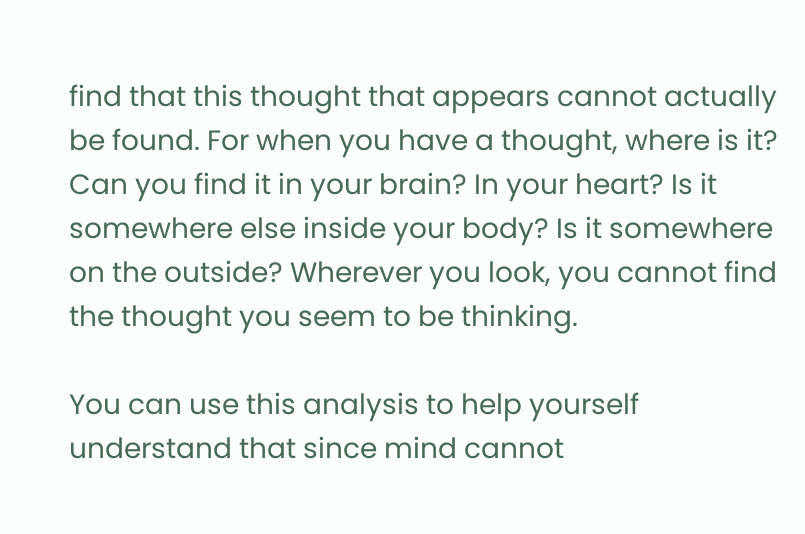find that this thought that appears cannot actually be found. For when you have a thought, where is it? Can you find it in your brain? In your heart? Is it somewhere else inside your body? Is it somewhere on the outside? Wherever you look, you cannot find the thought you seem to be thinking.

You can use this analysis to help yourself understand that since mind cannot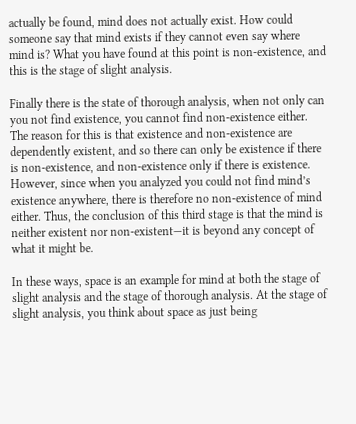actually be found, mind does not actually exist. How could someone say that mind exists if they cannot even say where mind is? What you have found at this point is non-existence, and this is the stage of slight analysis.

Finally there is the state of thorough analysis, when not only can you not find existence, you cannot find non-existence either. The reason for this is that existence and non-existence are dependently existent, and so there can only be existence if there is non-existence, and non-existence only if there is existence. However, since when you analyzed you could not find mind’s existence anywhere, there is therefore no non-existence of mind either. Thus, the conclusion of this third stage is that the mind is neither existent nor non-existent—it is beyond any concept of what it might be.

In these ways, space is an example for mind at both the stage of slight analysis and the stage of thorough analysis. At the stage of slight analysis, you think about space as just being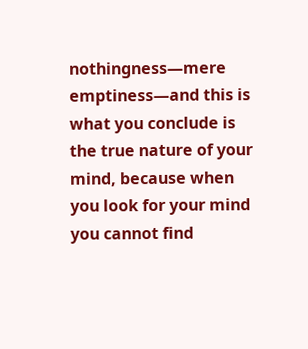nothingness—mere emptiness—and this is what you conclude is the true nature of your mind, because when you look for your mind you cannot find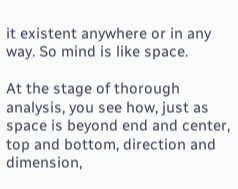it existent anywhere or in any way. So mind is like space.

At the stage of thorough analysis, you see how, just as space is beyond end and center, top and bottom, direction and dimension,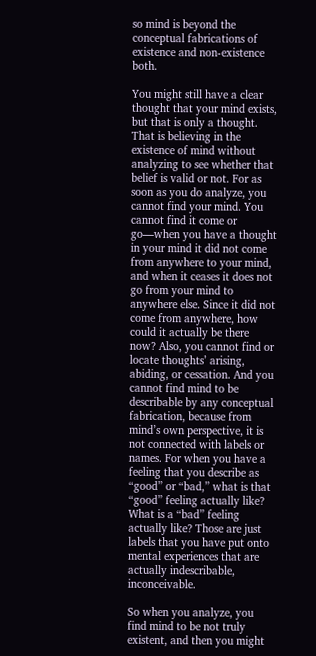so mind is beyond the conceptual fabrications of existence and non-existence both.

You might still have a clear thought that your mind exists, but that is only a thought. That is believing in the existence of mind without analyzing to see whether that belief is valid or not. For as soon as you do analyze, you cannot find your mind. You cannot find it come or go—when you have a thought in your mind it did not come from anywhere to your mind, and when it ceases it does not go from your mind to anywhere else. Since it did not come from anywhere, how could it actually be there now? Also, you cannot find or locate thoughts’ arising, abiding, or cessation. And you cannot find mind to be describable by any conceptual fabrication, because from mind’s own perspective, it is not connected with labels or names. For when you have a feeling that you describe as “good” or “bad,” what is that “good” feeling actually like? What is a “bad” feeling actually like? Those are just labels that you have put onto mental experiences that are actually indescribable, inconceivable.

So when you analyze, you find mind to be not truly existent, and then you might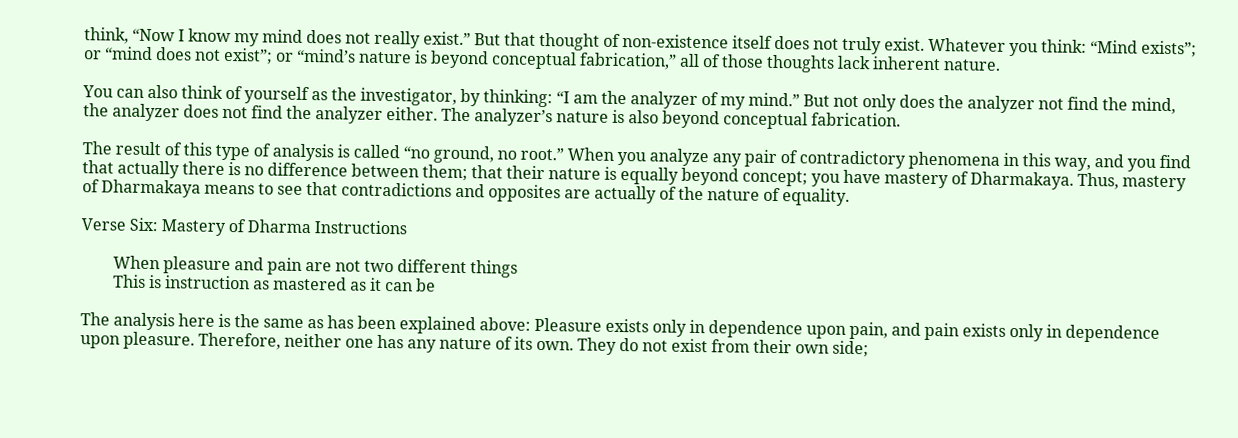think, “Now I know my mind does not really exist.” But that thought of non-existence itself does not truly exist. Whatever you think: “Mind exists”; or “mind does not exist”; or “mind’s nature is beyond conceptual fabrication,” all of those thoughts lack inherent nature.

You can also think of yourself as the investigator, by thinking: “I am the analyzer of my mind.” But not only does the analyzer not find the mind, the analyzer does not find the analyzer either. The analyzer’s nature is also beyond conceptual fabrication.

The result of this type of analysis is called “no ground, no root.” When you analyze any pair of contradictory phenomena in this way, and you find that actually there is no difference between them; that their nature is equally beyond concept; you have mastery of Dharmakaya. Thus, mastery of Dharmakaya means to see that contradictions and opposites are actually of the nature of equality.

Verse Six: Mastery of Dharma Instructions

        When pleasure and pain are not two different things
        This is instruction as mastered as it can be

The analysis here is the same as has been explained above: Pleasure exists only in dependence upon pain, and pain exists only in dependence upon pleasure. Therefore, neither one has any nature of its own. They do not exist from their own side;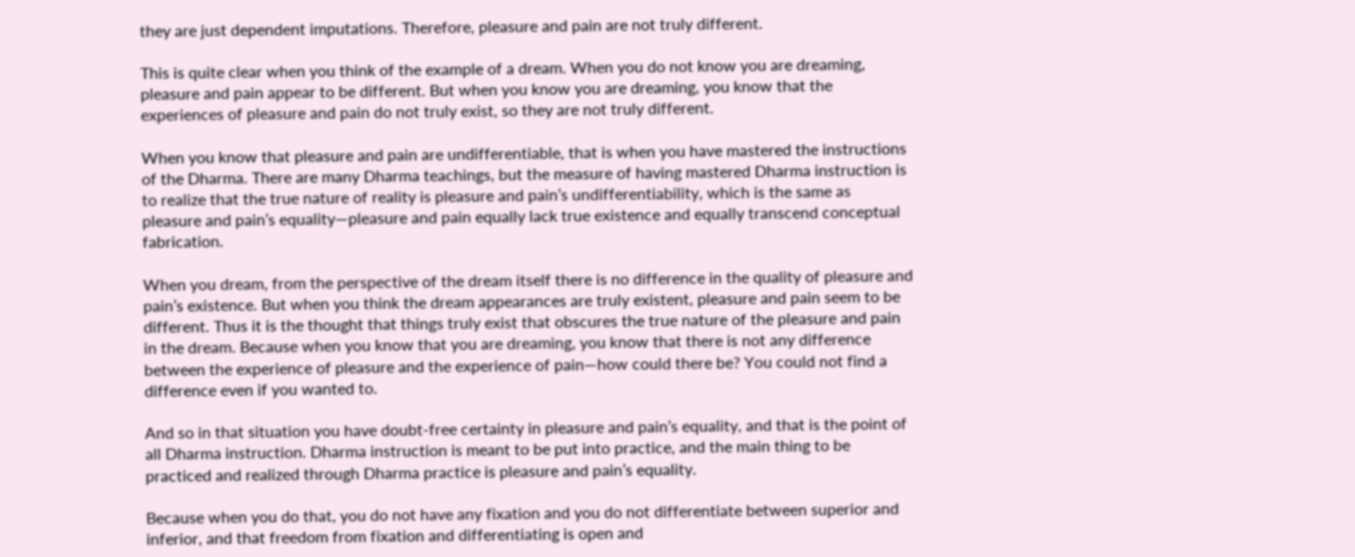they are just dependent imputations. Therefore, pleasure and pain are not truly different.

This is quite clear when you think of the example of a dream. When you do not know you are dreaming, pleasure and pain appear to be different. But when you know you are dreaming, you know that the experiences of pleasure and pain do not truly exist, so they are not truly different.

When you know that pleasure and pain are undifferentiable, that is when you have mastered the instructions of the Dharma. There are many Dharma teachings, but the measure of having mastered Dharma instruction is to realize that the true nature of reality is pleasure and pain’s undifferentiability, which is the same as pleasure and pain’s equality—pleasure and pain equally lack true existence and equally transcend conceptual fabrication.

When you dream, from the perspective of the dream itself there is no difference in the quality of pleasure and pain’s existence. But when you think the dream appearances are truly existent, pleasure and pain seem to be different. Thus it is the thought that things truly exist that obscures the true nature of the pleasure and pain in the dream. Because when you know that you are dreaming, you know that there is not any difference between the experience of pleasure and the experience of pain—how could there be? You could not find a difference even if you wanted to.

And so in that situation you have doubt-free certainty in pleasure and pain’s equality, and that is the point of all Dharma instruction. Dharma instruction is meant to be put into practice, and the main thing to be practiced and realized through Dharma practice is pleasure and pain’s equality.

Because when you do that, you do not have any fixation and you do not differentiate between superior and inferior, and that freedom from fixation and differentiating is open and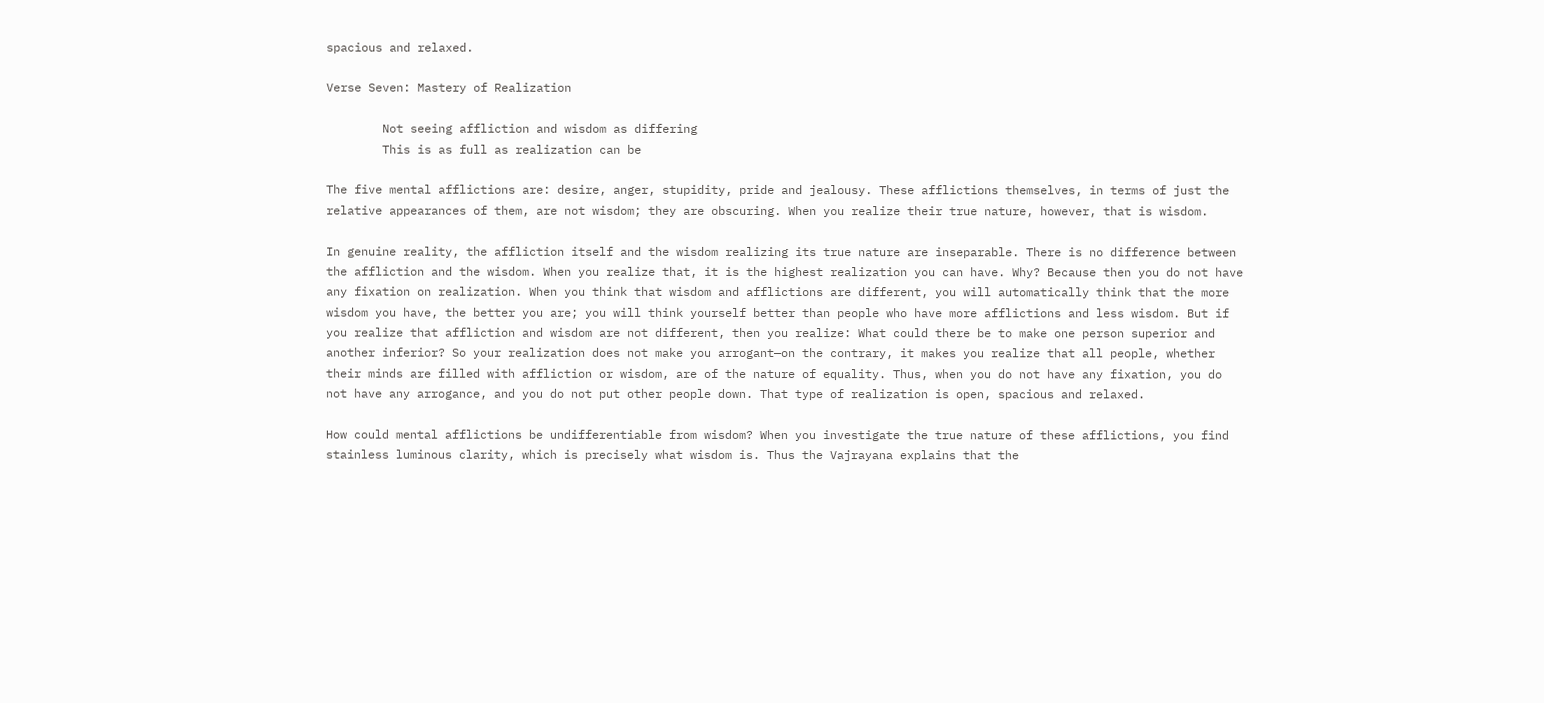spacious and relaxed.

Verse Seven: Mastery of Realization

        Not seeing affliction and wisdom as differing
        This is as full as realization can be

The five mental afflictions are: desire, anger, stupidity, pride and jealousy. These afflictions themselves, in terms of just the relative appearances of them, are not wisdom; they are obscuring. When you realize their true nature, however, that is wisdom.

In genuine reality, the affliction itself and the wisdom realizing its true nature are inseparable. There is no difference between the affliction and the wisdom. When you realize that, it is the highest realization you can have. Why? Because then you do not have any fixation on realization. When you think that wisdom and afflictions are different, you will automatically think that the more wisdom you have, the better you are; you will think yourself better than people who have more afflictions and less wisdom. But if you realize that affliction and wisdom are not different, then you realize: What could there be to make one person superior and another inferior? So your realization does not make you arrogant—on the contrary, it makes you realize that all people, whether their minds are filled with affliction or wisdom, are of the nature of equality. Thus, when you do not have any fixation, you do not have any arrogance, and you do not put other people down. That type of realization is open, spacious and relaxed.

How could mental afflictions be undifferentiable from wisdom? When you investigate the true nature of these afflictions, you find stainless luminous clarity, which is precisely what wisdom is. Thus the Vajrayana explains that the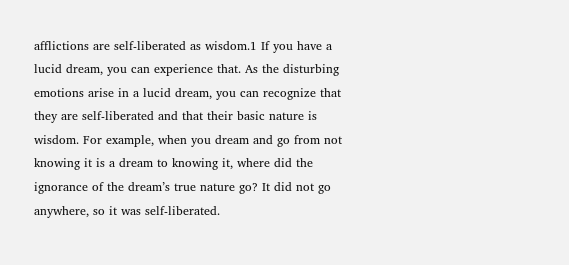afflictions are self-liberated as wisdom.1 If you have a lucid dream, you can experience that. As the disturbing emotions arise in a lucid dream, you can recognize that they are self-liberated and that their basic nature is wisdom. For example, when you dream and go from not knowing it is a dream to knowing it, where did the ignorance of the dream’s true nature go? It did not go anywhere, so it was self-liberated.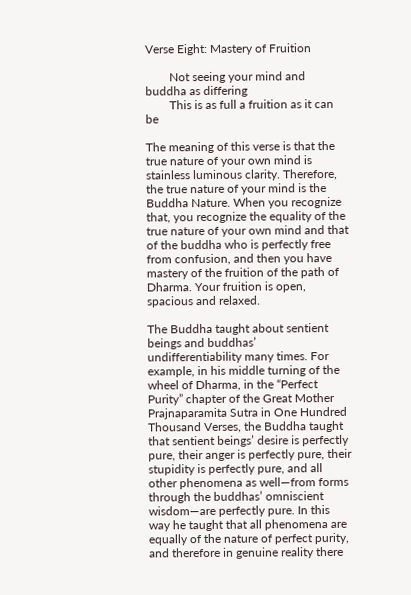Verse Eight: Mastery of Fruition

        Not seeing your mind and buddha as differing
        This is as full a fruition as it can be

The meaning of this verse is that the true nature of your own mind is stainless luminous clarity. Therefore, the true nature of your mind is the Buddha Nature. When you recognize that, you recognize the equality of the true nature of your own mind and that of the buddha who is perfectly free from confusion, and then you have mastery of the fruition of the path of Dharma. Your fruition is open, spacious and relaxed.

The Buddha taught about sentient beings and buddhas’ undifferentiability many times. For example, in his middle turning of the wheel of Dharma, in the “Perfect Purity” chapter of the Great Mother Prajnaparamita Sutra in One Hundred Thousand Verses, the Buddha taught that sentient beings’ desire is perfectly pure, their anger is perfectly pure, their stupidity is perfectly pure, and all other phenomena as well—from forms through the buddhas’ omniscient wisdom—are perfectly pure. In this way he taught that all phenomena are equally of the nature of perfect purity, and therefore in genuine reality there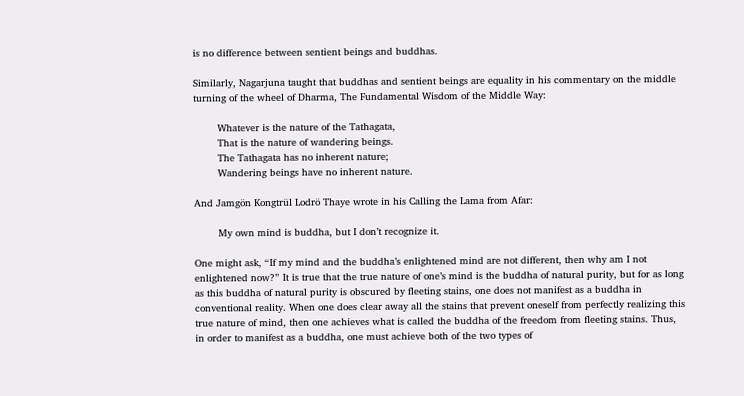is no difference between sentient beings and buddhas.

Similarly, Nagarjuna taught that buddhas and sentient beings are equality in his commentary on the middle turning of the wheel of Dharma, The Fundamental Wisdom of the Middle Way:

        Whatever is the nature of the Tathagata,
        That is the nature of wandering beings.
        The Tathagata has no inherent nature;
        Wandering beings have no inherent nature.

And Jamgön Kongtrül Lodrö Thaye wrote in his Calling the Lama from Afar:

        My own mind is buddha, but I don’t recognize it.

One might ask, “If my mind and the buddha’s enlightened mind are not different, then why am I not enlightened now?” It is true that the true nature of one’s mind is the buddha of natural purity, but for as long as this buddha of natural purity is obscured by fleeting stains, one does not manifest as a buddha in conventional reality. When one does clear away all the stains that prevent oneself from perfectly realizing this true nature of mind, then one achieves what is called the buddha of the freedom from fleeting stains. Thus, in order to manifest as a buddha, one must achieve both of the two types of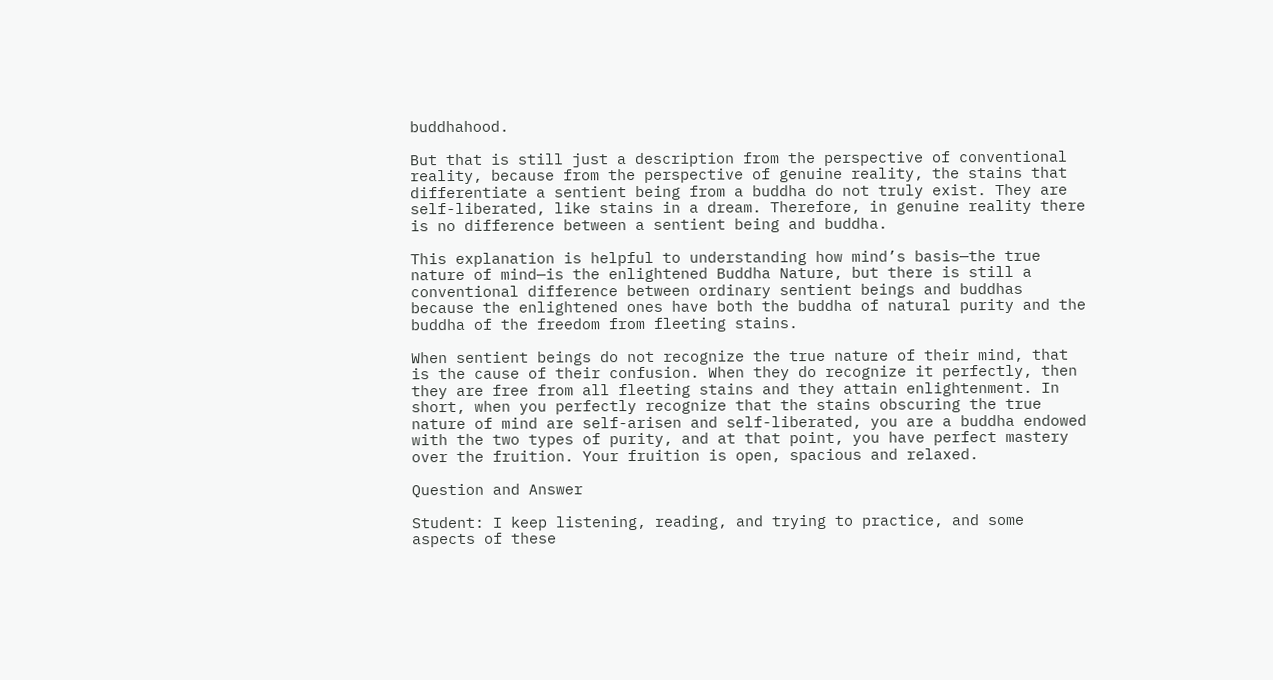buddhahood.

But that is still just a description from the perspective of conventional reality, because from the perspective of genuine reality, the stains that differentiate a sentient being from a buddha do not truly exist. They are self-liberated, like stains in a dream. Therefore, in genuine reality there is no difference between a sentient being and buddha.

This explanation is helpful to understanding how mind’s basis—the true nature of mind—is the enlightened Buddha Nature, but there is still a conventional difference between ordinary sentient beings and buddhas because the enlightened ones have both the buddha of natural purity and the buddha of the freedom from fleeting stains.

When sentient beings do not recognize the true nature of their mind, that is the cause of their confusion. When they do recognize it perfectly, then they are free from all fleeting stains and they attain enlightenment. In short, when you perfectly recognize that the stains obscuring the true nature of mind are self-arisen and self-liberated, you are a buddha endowed with the two types of purity, and at that point, you have perfect mastery over the fruition. Your fruition is open, spacious and relaxed.

Question and Answer

Student: I keep listening, reading, and trying to practice, and some aspects of these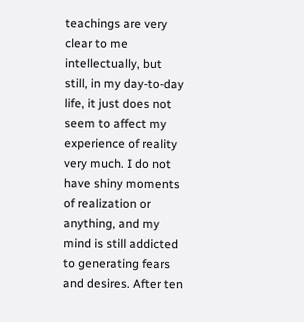teachings are very clear to me intellectually, but still, in my day-to-day life, it just does not seem to affect my experience of reality very much. I do not have shiny moments of realization or anything, and my mind is still addicted to generating fears and desires. After ten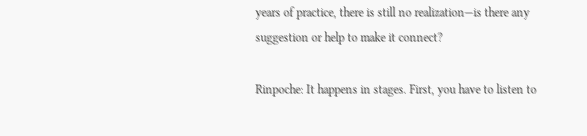years of practice, there is still no realization—is there any suggestion or help to make it connect?

Rinpoche: It happens in stages. First, you have to listen to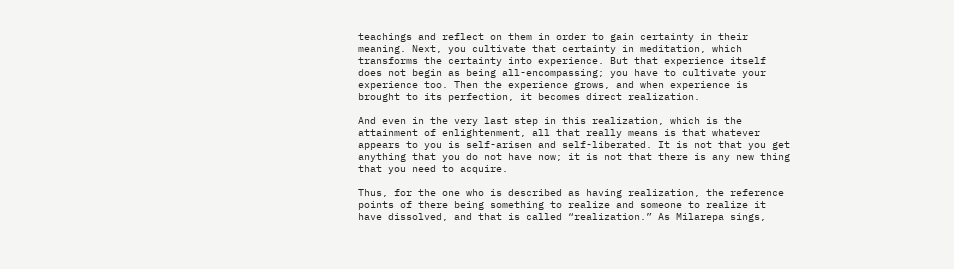teachings and reflect on them in order to gain certainty in their meaning. Next, you cultivate that certainty in meditation, which transforms the certainty into experience. But that experience itself does not begin as being all-encompassing; you have to cultivate your experience too. Then the experience grows, and when experience is brought to its perfection, it becomes direct realization.

And even in the very last step in this realization, which is the attainment of enlightenment, all that really means is that whatever appears to you is self-arisen and self-liberated. It is not that you get anything that you do not have now; it is not that there is any new thing that you need to acquire.

Thus, for the one who is described as having realization, the reference points of there being something to realize and someone to realize it have dissolved, and that is called “realization.” As Milarepa sings,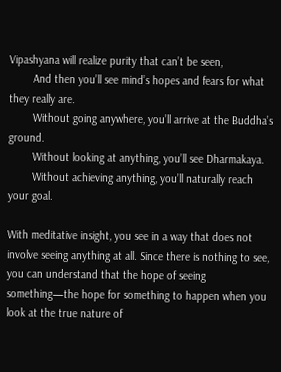Vipashyana will realize purity that can’t be seen,
        And then you’ll see mind’s hopes and fears for what they really are.
        Without going anywhere, you’ll arrive at the Buddha’s ground.
        Without looking at anything, you’ll see Dharmakaya.
        Without achieving anything, you’ll naturally reach your goal.

With meditative insight, you see in a way that does not involve seeing anything at all. Since there is nothing to see, you can understand that the hope of seeing something—the hope for something to happen when you look at the true nature of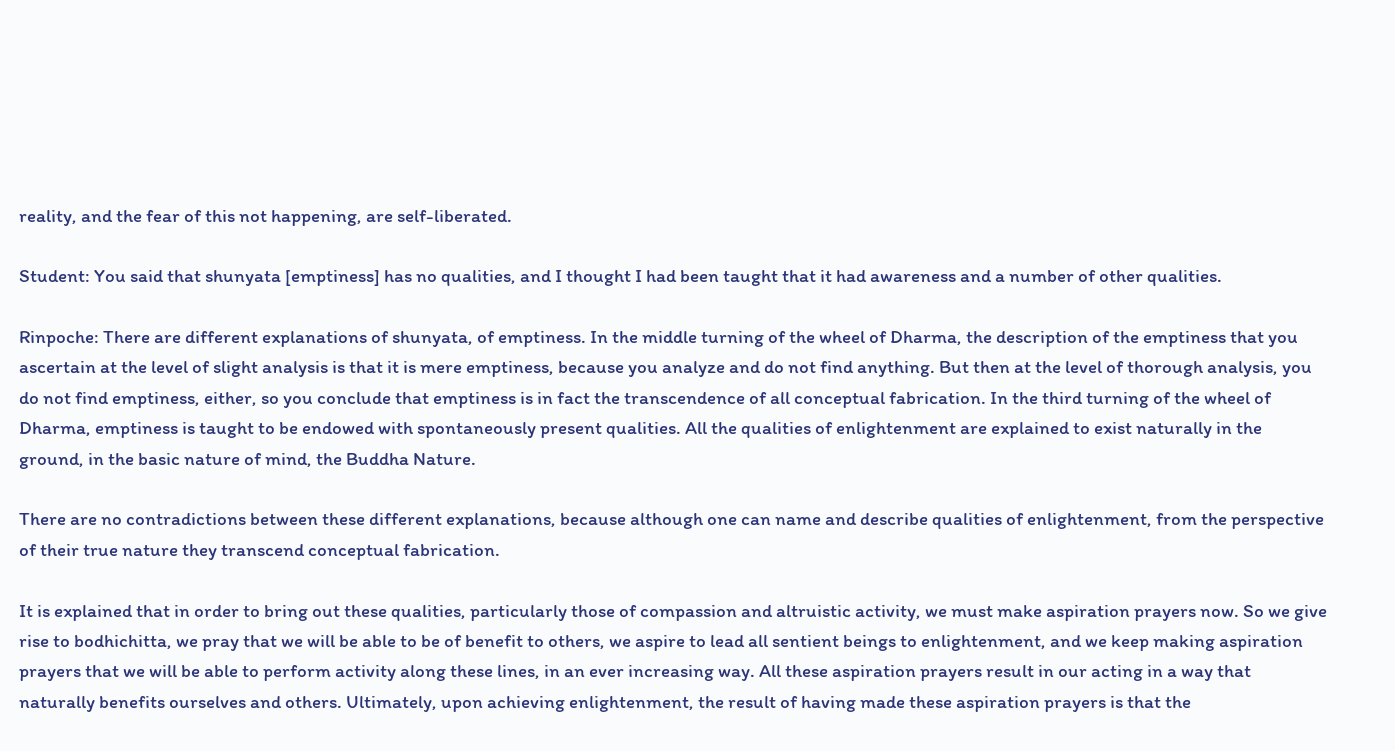reality, and the fear of this not happening, are self-liberated.

Student: You said that shunyata [emptiness] has no qualities, and I thought I had been taught that it had awareness and a number of other qualities.

Rinpoche: There are different explanations of shunyata, of emptiness. In the middle turning of the wheel of Dharma, the description of the emptiness that you ascertain at the level of slight analysis is that it is mere emptiness, because you analyze and do not find anything. But then at the level of thorough analysis, you do not find emptiness, either, so you conclude that emptiness is in fact the transcendence of all conceptual fabrication. In the third turning of the wheel of Dharma, emptiness is taught to be endowed with spontaneously present qualities. All the qualities of enlightenment are explained to exist naturally in the ground, in the basic nature of mind, the Buddha Nature.

There are no contradictions between these different explanations, because although one can name and describe qualities of enlightenment, from the perspective of their true nature they transcend conceptual fabrication.

It is explained that in order to bring out these qualities, particularly those of compassion and altruistic activity, we must make aspiration prayers now. So we give rise to bodhichitta, we pray that we will be able to be of benefit to others, we aspire to lead all sentient beings to enlightenment, and we keep making aspiration prayers that we will be able to perform activity along these lines, in an ever increasing way. All these aspiration prayers result in our acting in a way that naturally benefits ourselves and others. Ultimately, upon achieving enlightenment, the result of having made these aspiration prayers is that the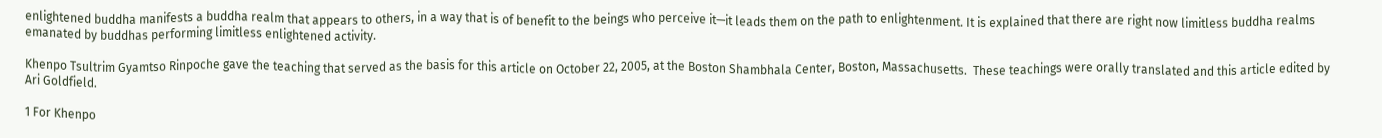enlightened buddha manifests a buddha realm that appears to others, in a way that is of benefit to the beings who perceive it—it leads them on the path to enlightenment. It is explained that there are right now limitless buddha realms emanated by buddhas performing limitless enlightened activity.

Khenpo Tsultrim Gyamtso Rinpoche gave the teaching that served as the basis for this article on October 22, 2005, at the Boston Shambhala Center, Boston, Massachusetts.  These teachings were orally translated and this article edited by Ari Goldfield.

1 For Khenpo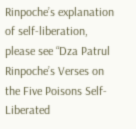Rinpoche’s explanation of self-liberation, please see “Dza Patrul Rinpoche’s Verses on the Five Poisons Self-Liberated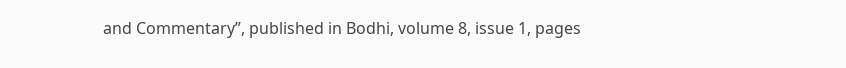and Commentary”, published in Bodhi, volume 8, issue 1, pages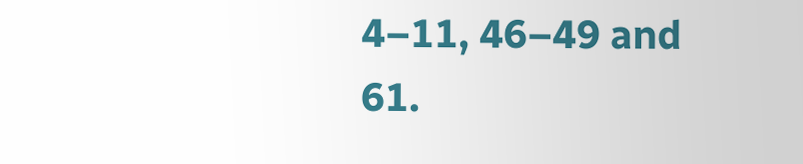4–11, 46–49 and 61.